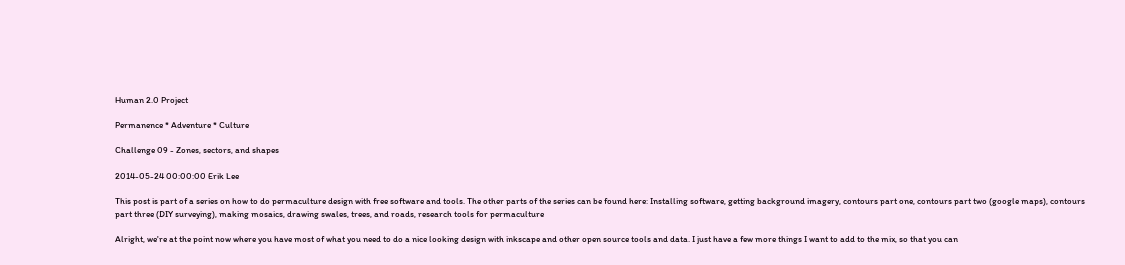Human 2.0 Project

Permanence * Adventure * Culture

Challenge 09 - Zones, sectors, and shapes

2014-05-24 00:00:00 Erik Lee

This post is part of a series on how to do permaculture design with free software and tools. The other parts of the series can be found here: Installing software, getting background imagery, contours part one, contours part two (google maps), contours part three (DIY surveying), making mosaics, drawing swales, trees, and roads, research tools for permaculture

Alright, we're at the point now where you have most of what you need to do a nice looking design with inkscape and other open source tools and data. I just have a few more things I want to add to the mix, so that you can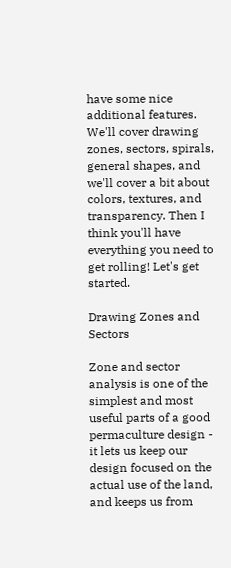have some nice additional features. We'll cover drawing zones, sectors, spirals, general shapes, and we'll cover a bit about colors, textures, and transparency. Then I think you'll have everything you need to get rolling! Let's get started.

Drawing Zones and Sectors

Zone and sector analysis is one of the simplest and most useful parts of a good permaculture design - it lets us keep our design focused on the actual use of the land, and keeps us from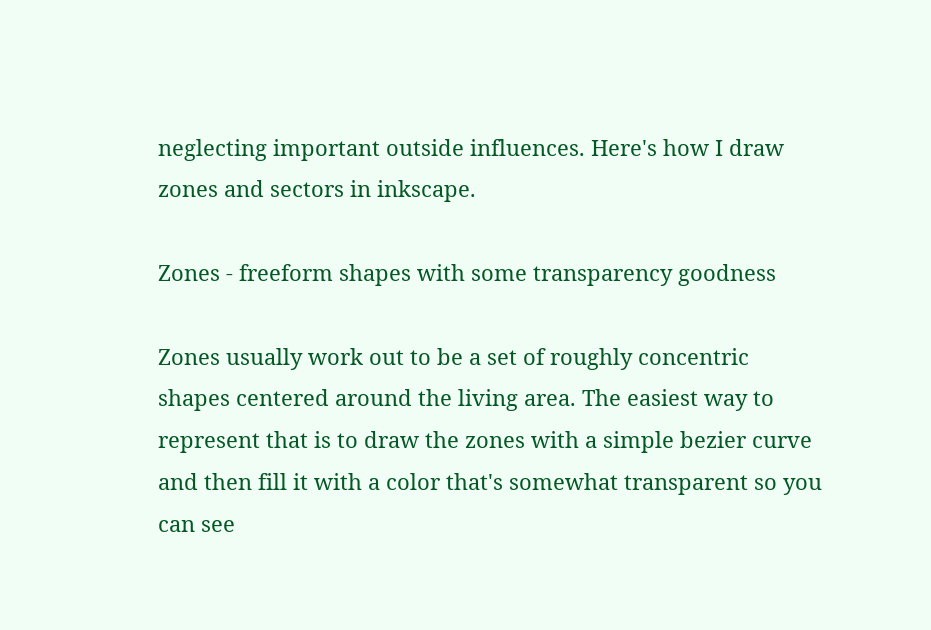neglecting important outside influences. Here's how I draw zones and sectors in inkscape.

Zones - freeform shapes with some transparency goodness

Zones usually work out to be a set of roughly concentric shapes centered around the living area. The easiest way to represent that is to draw the zones with a simple bezier curve and then fill it with a color that's somewhat transparent so you can see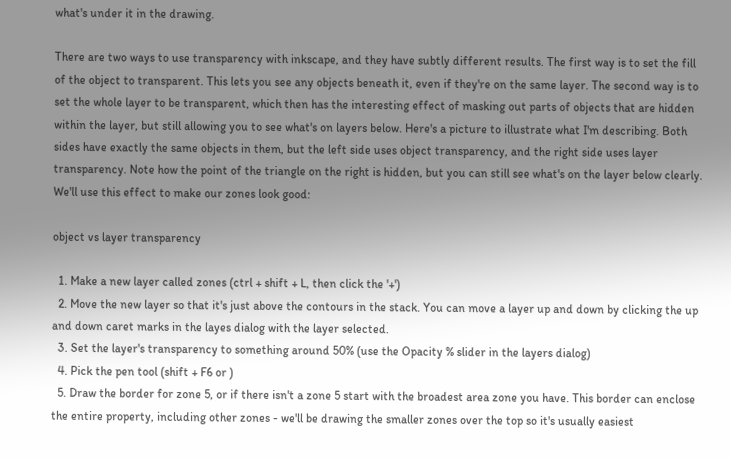what's under it in the drawing.

There are two ways to use transparency with inkscape, and they have subtly different results. The first way is to set the fill of the object to transparent. This lets you see any objects beneath it, even if they're on the same layer. The second way is to set the whole layer to be transparent, which then has the interesting effect of masking out parts of objects that are hidden within the layer, but still allowing you to see what's on layers below. Here's a picture to illustrate what I'm describing. Both sides have exactly the same objects in them, but the left side uses object transparency, and the right side uses layer transparency. Note how the point of the triangle on the right is hidden, but you can still see what's on the layer below clearly. We'll use this effect to make our zones look good:

object vs layer transparency

  1. Make a new layer called zones (ctrl + shift + L, then click the '+')
  2. Move the new layer so that it's just above the contours in the stack. You can move a layer up and down by clicking the up and down caret marks in the layes dialog with the layer selected.
  3. Set the layer's transparency to something around 50% (use the Opacity % slider in the layers dialog)
  4. Pick the pen tool (shift + F6 or )
  5. Draw the border for zone 5, or if there isn't a zone 5 start with the broadest area zone you have. This border can enclose the entire property, including other zones - we'll be drawing the smaller zones over the top so it's usually easiest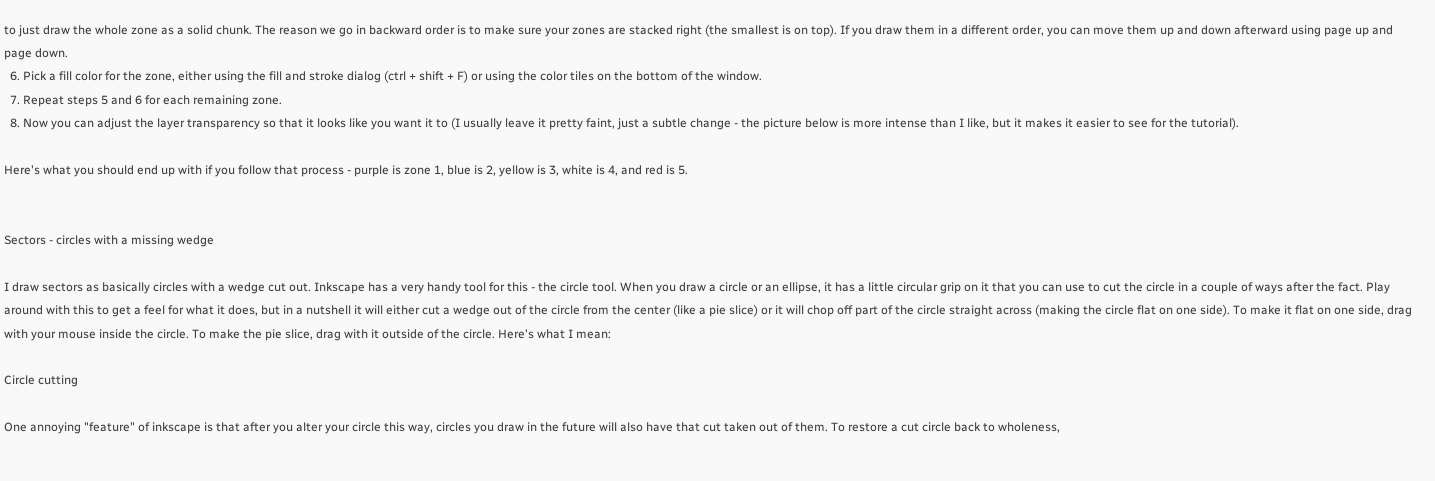to just draw the whole zone as a solid chunk. The reason we go in backward order is to make sure your zones are stacked right (the smallest is on top). If you draw them in a different order, you can move them up and down afterward using page up and page down.
  6. Pick a fill color for the zone, either using the fill and stroke dialog (ctrl + shift + F) or using the color tiles on the bottom of the window.
  7. Repeat steps 5 and 6 for each remaining zone.
  8. Now you can adjust the layer transparency so that it looks like you want it to (I usually leave it pretty faint, just a subtle change - the picture below is more intense than I like, but it makes it easier to see for the tutorial).

Here's what you should end up with if you follow that process - purple is zone 1, blue is 2, yellow is 3, white is 4, and red is 5.


Sectors - circles with a missing wedge

I draw sectors as basically circles with a wedge cut out. Inkscape has a very handy tool for this - the circle tool. When you draw a circle or an ellipse, it has a little circular grip on it that you can use to cut the circle in a couple of ways after the fact. Play around with this to get a feel for what it does, but in a nutshell it will either cut a wedge out of the circle from the center (like a pie slice) or it will chop off part of the circle straight across (making the circle flat on one side). To make it flat on one side, drag with your mouse inside the circle. To make the pie slice, drag with it outside of the circle. Here's what I mean:

Circle cutting

One annoying "feature" of inkscape is that after you alter your circle this way, circles you draw in the future will also have that cut taken out of them. To restore a cut circle back to wholeness,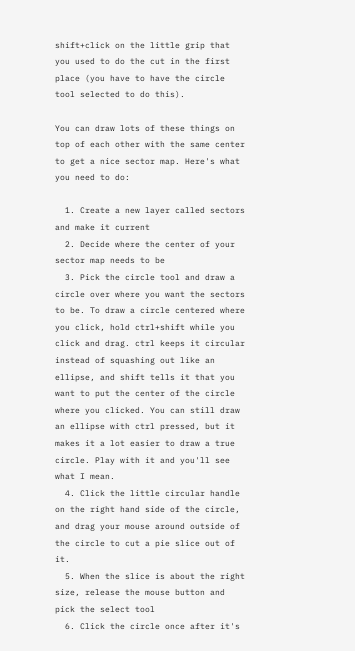shift+click on the little grip that you used to do the cut in the first place (you have to have the circle tool selected to do this).

You can draw lots of these things on top of each other with the same center to get a nice sector map. Here's what you need to do:

  1. Create a new layer called sectors and make it current
  2. Decide where the center of your sector map needs to be
  3. Pick the circle tool and draw a circle over where you want the sectors to be. To draw a circle centered where you click, hold ctrl+shift while you click and drag. ctrl keeps it circular instead of squashing out like an ellipse, and shift tells it that you want to put the center of the circle where you clicked. You can still draw an ellipse with ctrl pressed, but it makes it a lot easier to draw a true circle. Play with it and you'll see what I mean.
  4. Click the little circular handle on the right hand side of the circle, and drag your mouse around outside of the circle to cut a pie slice out of it.
  5. When the slice is about the right size, release the mouse button and pick the select tool
  6. Click the circle once after it's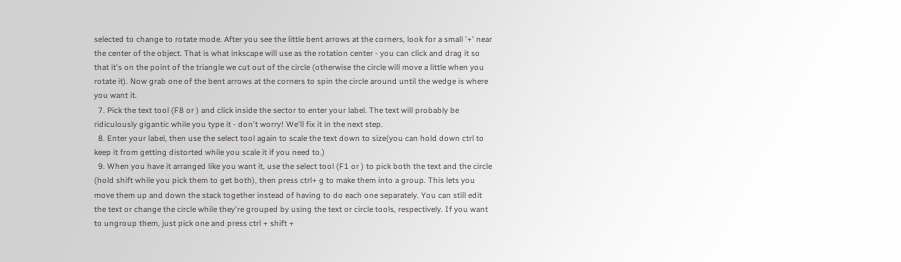selected to change to rotate mode. After you see the little bent arrows at the corners, look for a small '+' near the center of the object. That is what inkscape will use as the rotation center - you can click and drag it so that it's on the point of the triangle we cut out of the circle (otherwise the circle will move a little when you rotate it). Now grab one of the bent arrows at the corners to spin the circle around until the wedge is where you want it.
  7. Pick the text tool (F8 or ) and click inside the sector to enter your label. The text will probably be ridiculously gigantic while you type it - don't worry! We'll fix it in the next step.
  8. Enter your label, then use the select tool again to scale the text down to size(you can hold down ctrl to keep it from getting distorted while you scale it if you need to.)
  9. When you have it arranged like you want it, use the select tool (F1 or ) to pick both the text and the circle (hold shift while you pick them to get both), then press ctrl+ g to make them into a group. This lets you move them up and down the stack together instead of having to do each one separately. You can still edit the text or change the circle while they're grouped by using the text or circle tools, respectively. If you want to ungroup them, just pick one and press ctrl + shift +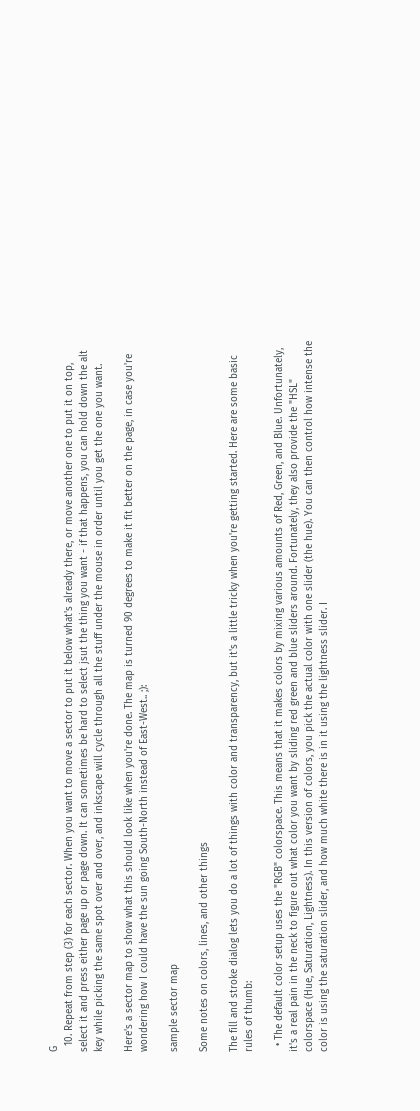G
  10. Repeat from step (3) for each sector. When you want to move a sector to put it below what's already there, or move another one to put it on top, select it and press either page up or page down. It can sometimes be hard to select jsut the thing you want - if that happens, you can hold down the alt key while picking the same spot over and over, and inkscape will cycle through all the stuff under the mouse in order until you get the one you want.

Here's a sector map to show what this should look like when you're done. The map is turned 90 degrees to make it fit better on the page, in case you're wondering how I could have the sun going South-North instead of East-West.. ;):

sample sector map

Some notes on colors, lines, and other things

The fill and stroke dialog lets you do a lot of things with color and transparency, but it's a little tricky when you're getting started. Here are some basic rules of thumb:

  • The default color setup uses the "RGB" colorspace. This means that it makes colors by mixing various amounts of Red, Green, and Blue. Unfortunately, it's a real pain in the neck to figure out what color you want by sliding red green and blue sliders around. Fortunately, they also provide the "HSL" colorspace (Hue, Saturation, Lightness). In this version of colors, you pick the actual color with one slider (the hue). You can then control how intense the color is using the saturation slider, and how much white there is in it using the lightness slider. I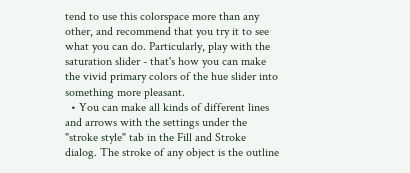tend to use this colorspace more than any other, and recommend that you try it to see what you can do. Particularly, play with the saturation slider - that's how you can make the vivid primary colors of the hue slider into something more pleasant.
  • You can make all kinds of different lines and arrows with the settings under the "stroke style" tab in the Fill and Stroke dialog. The stroke of any object is the outline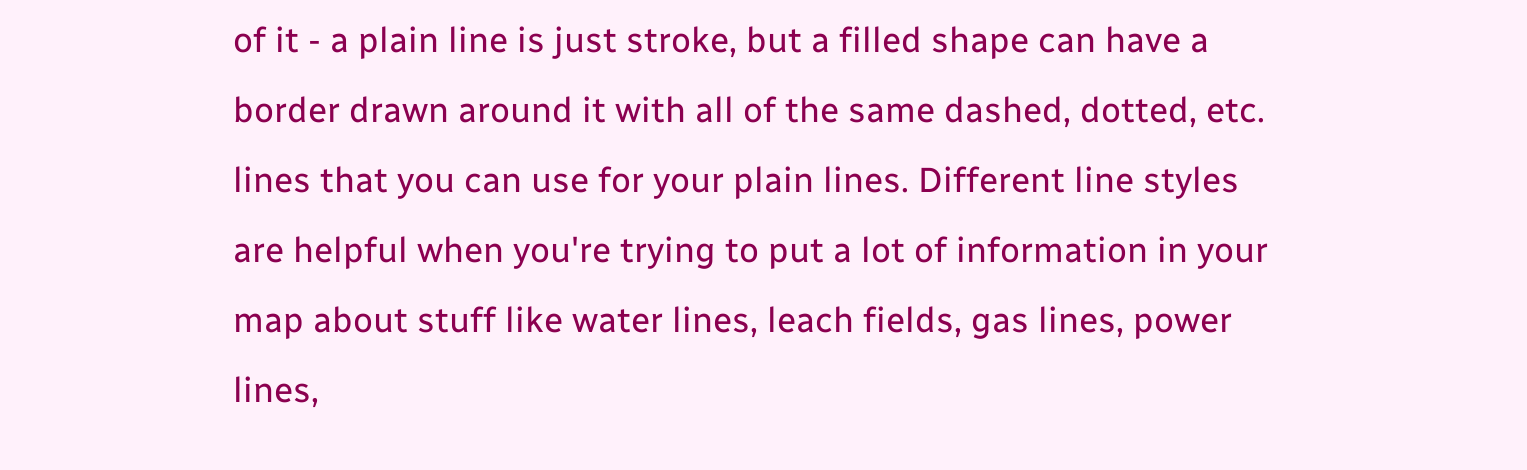of it - a plain line is just stroke, but a filled shape can have a border drawn around it with all of the same dashed, dotted, etc. lines that you can use for your plain lines. Different line styles are helpful when you're trying to put a lot of information in your map about stuff like water lines, leach fields, gas lines, power lines,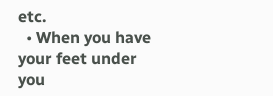etc.
  • When you have your feet under you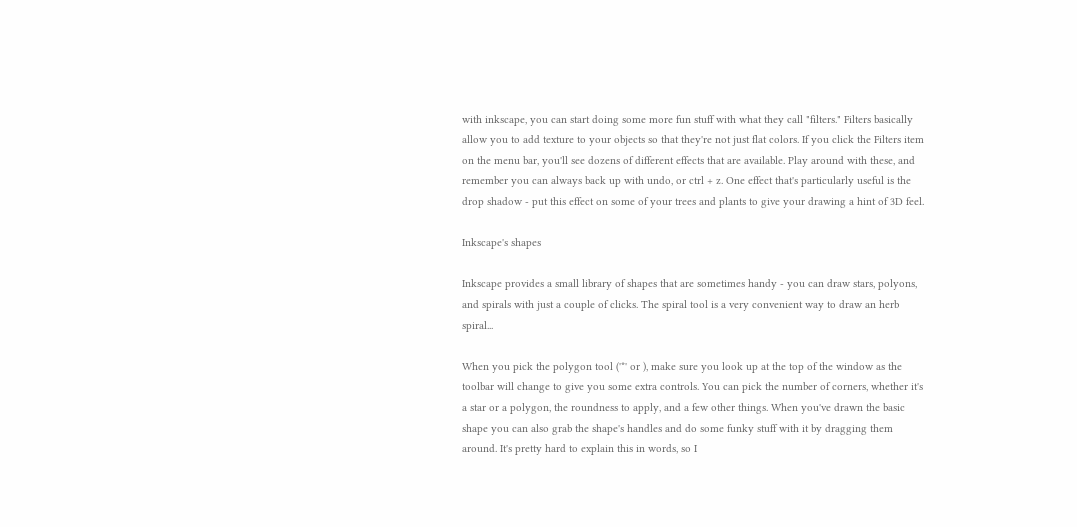with inkscape, you can start doing some more fun stuff with what they call "filters." Filters basically allow you to add texture to your objects so that they're not just flat colors. If you click the Filters item on the menu bar, you'll see dozens of different effects that are available. Play around with these, and remember you can always back up with undo, or ctrl + z. One effect that's particularly useful is the drop shadow - put this effect on some of your trees and plants to give your drawing a hint of 3D feel.

Inkscape's shapes

Inkscape provides a small library of shapes that are sometimes handy - you can draw stars, polyons, and spirals with just a couple of clicks. The spiral tool is a very convenient way to draw an herb spiral...

When you pick the polygon tool ('*' or ), make sure you look up at the top of the window as the toolbar will change to give you some extra controls. You can pick the number of corners, whether it's a star or a polygon, the roundness to apply, and a few other things. When you've drawn the basic shape you can also grab the shape's handles and do some funky stuff with it by dragging them around. It's pretty hard to explain this in words, so I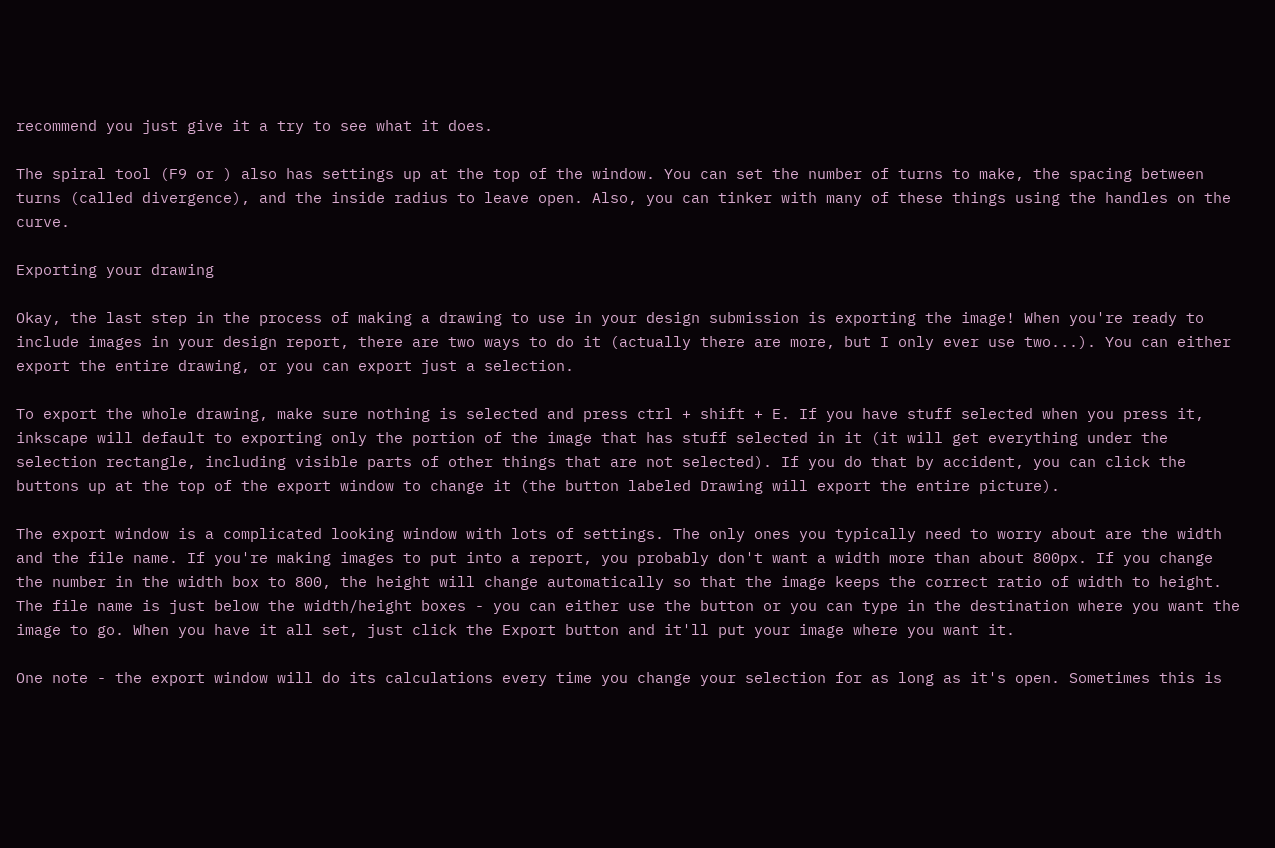recommend you just give it a try to see what it does.

The spiral tool (F9 or ) also has settings up at the top of the window. You can set the number of turns to make, the spacing between turns (called divergence), and the inside radius to leave open. Also, you can tinker with many of these things using the handles on the curve.

Exporting your drawing

Okay, the last step in the process of making a drawing to use in your design submission is exporting the image! When you're ready to include images in your design report, there are two ways to do it (actually there are more, but I only ever use two...). You can either export the entire drawing, or you can export just a selection.

To export the whole drawing, make sure nothing is selected and press ctrl + shift + E. If you have stuff selected when you press it, inkscape will default to exporting only the portion of the image that has stuff selected in it (it will get everything under the selection rectangle, including visible parts of other things that are not selected). If you do that by accident, you can click the buttons up at the top of the export window to change it (the button labeled Drawing will export the entire picture).

The export window is a complicated looking window with lots of settings. The only ones you typically need to worry about are the width and the file name. If you're making images to put into a report, you probably don't want a width more than about 800px. If you change the number in the width box to 800, the height will change automatically so that the image keeps the correct ratio of width to height. The file name is just below the width/height boxes - you can either use the button or you can type in the destination where you want the image to go. When you have it all set, just click the Export button and it'll put your image where you want it.

One note - the export window will do its calculations every time you change your selection for as long as it's open. Sometimes this is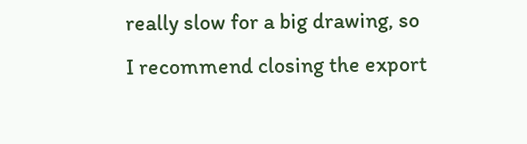really slow for a big drawing, so I recommend closing the export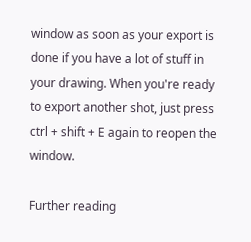window as soon as your export is done if you have a lot of stuff in your drawing. When you're ready to export another shot, just press ctrl + shift + E again to reopen the window.

Further reading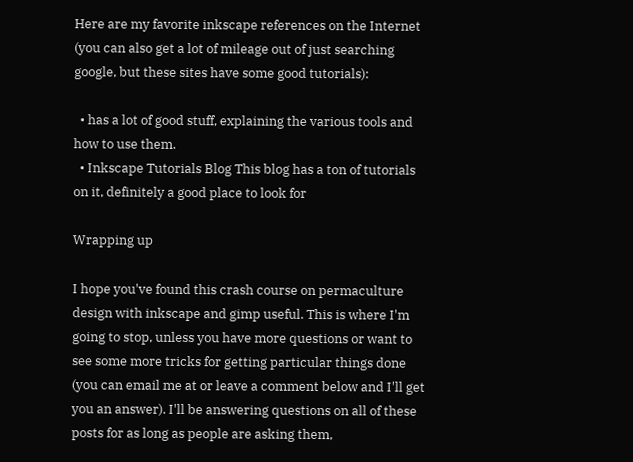Here are my favorite inkscape references on the Internet (you can also get a lot of mileage out of just searching google, but these sites have some good tutorials):

  • has a lot of good stuff, explaining the various tools and how to use them.
  • Inkscape Tutorials Blog This blog has a ton of tutorials on it, definitely a good place to look for

Wrapping up

I hope you've found this crash course on permaculture design with inkscape and gimp useful. This is where I'm going to stop, unless you have more questions or want to see some more tricks for getting particular things done (you can email me at or leave a comment below and I'll get you an answer). I'll be answering questions on all of these posts for as long as people are asking them,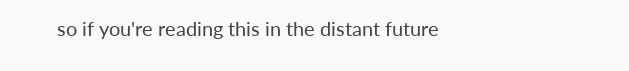so if you're reading this in the distant future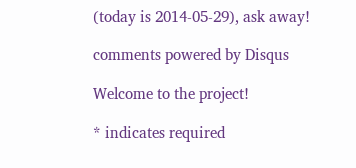(today is 2014-05-29), ask away!

comments powered by Disqus

Welcome to the project!

* indicates required